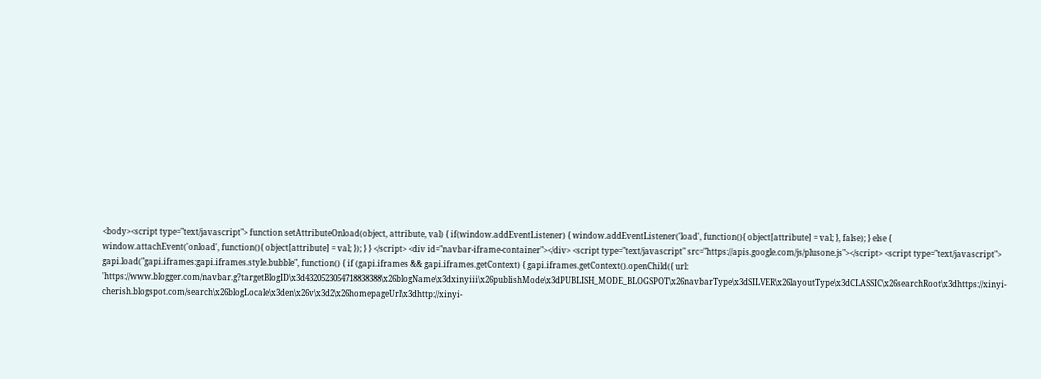<body><script type="text/javascript"> function setAttributeOnload(object, attribute, val) { if(window.addEventListener) { window.addEventListener('load', function(){ object[attribute] = val; }, false); } else { window.attachEvent('onload', function(){ object[attribute] = val; }); } } </script> <div id="navbar-iframe-container"></div> <script type="text/javascript" src="https://apis.google.com/js/plusone.js"></script> <script type="text/javascript"> gapi.load("gapi.iframes:gapi.iframes.style.bubble", function() { if (gapi.iframes && gapi.iframes.getContext) { gapi.iframes.getContext().openChild({ url: 'https://www.blogger.com/navbar.g?targetBlogID\x3d4320523054718838388\x26blogName\x3dxinyiii\x26publishMode\x3dPUBLISH_MODE_BLOGSPOT\x26navbarType\x3dSILVER\x26layoutType\x3dCLASSIC\x26searchRoot\x3dhttps://xinyi-cherish.blogspot.com/search\x26blogLocale\x3den\x26v\x3d2\x26homepageUrl\x3dhttp://xinyi-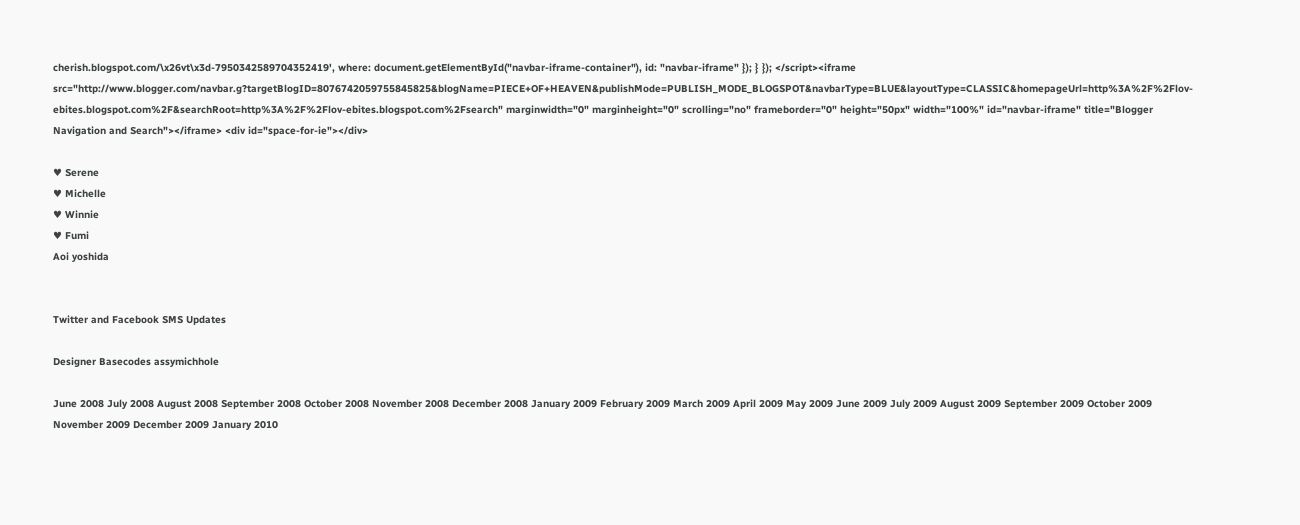cherish.blogspot.com/\x26vt\x3d-7950342589704352419', where: document.getElementById("navbar-iframe-container"), id: "navbar-iframe" }); } }); </script><iframe src="http://www.blogger.com/navbar.g?targetBlogID=8076742059755845825&blogName=PIECE+OF+HEAVEN&publishMode=PUBLISH_MODE_BLOGSPOT&navbarType=BLUE&layoutType=CLASSIC&homepageUrl=http%3A%2F%2Flov-ebites.blogspot.com%2F&searchRoot=http%3A%2F%2Flov-ebites.blogspot.com%2Fsearch" marginwidth="0" marginheight="0" scrolling="no" frameborder="0" height="50px" width="100%" id="navbar-iframe" title="Blogger Navigation and Search"></iframe> <div id="space-for-ie"></div>

♥ Serene
♥ Michelle
♥ Winnie
♥ Fumi
Aoi yoshida


Twitter and Facebook SMS Updates

Designer Basecodes assymichhole

June 2008 July 2008 August 2008 September 2008 October 2008 November 2008 December 2008 January 2009 February 2009 March 2009 April 2009 May 2009 June 2009 July 2009 August 2009 September 2009 October 2009 November 2009 December 2009 January 2010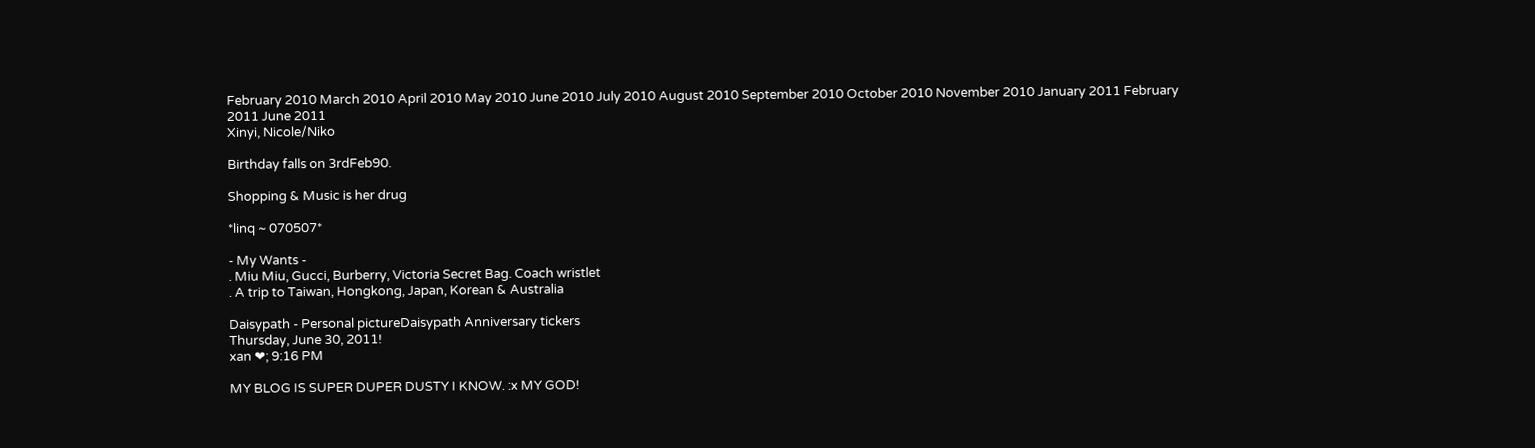February 2010 March 2010 April 2010 May 2010 June 2010 July 2010 August 2010 September 2010 October 2010 November 2010 January 2011 February 2011 June 2011
Xinyi, Nicole/Niko

Birthday falls on 3rdFeb90.

Shopping & Music is her drug

*linq ~ 070507*

- My Wants -
. Miu Miu, Gucci, Burberry, Victoria Secret Bag. Coach wristlet
. A trip to Taiwan, Hongkong, Japan, Korean & Australia

Daisypath - Personal pictureDaisypath Anniversary tickers
Thursday, June 30, 2011!
xan ❤; 9:16 PM

MY BLOG IS SUPER DUPER DUSTY I KNOW. :x MY GOD!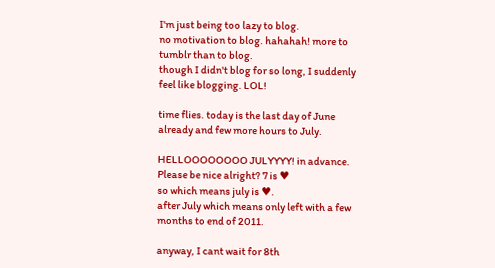I'm just being too lazy to blog.
no motivation to blog. hahahah! more to tumblr than to blog.
though I didn't blog for so long, I suddenly feel like blogging. LOL!

time flies. today is the last day of June already and few more hours to July.

HELLOOOOOOOO JULYYYY! in advance. Please be nice alright? 7 is ♥
so which means july is ♥.
after July which means only left with a few months to end of 2011.

anyway, I cant wait for 8th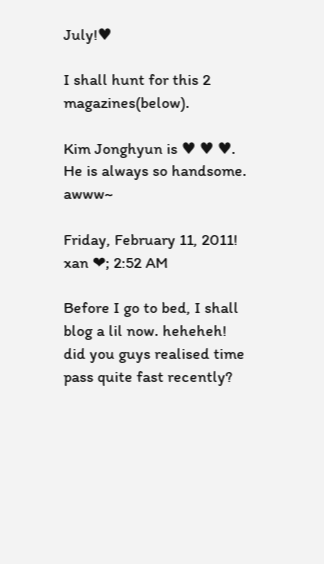July!♥

I shall hunt for this 2 magazines(below).

Kim Jonghyun is ♥ ♥ ♥.
He is always so handsome. awww~

Friday, February 11, 2011!
xan ❤; 2:52 AM

Before I go to bed, I shall blog a lil now. heheheh!
did you guys realised time pass quite fast recently?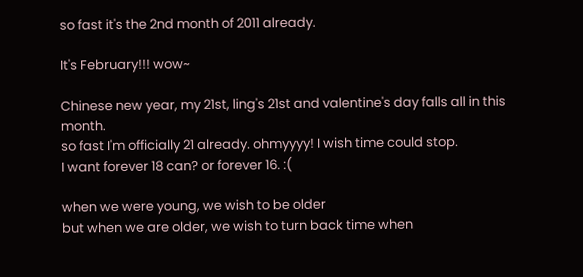so fast it's the 2nd month of 2011 already.

It's February!!! wow~

Chinese new year, my 21st, ling's 21st and valentine's day falls all in this month.
so fast I'm officially 21 already. ohmyyyy! I wish time could stop.
I want forever 18 can? or forever 16. :(

when we were young, we wish to be older
but when we are older, we wish to turn back time when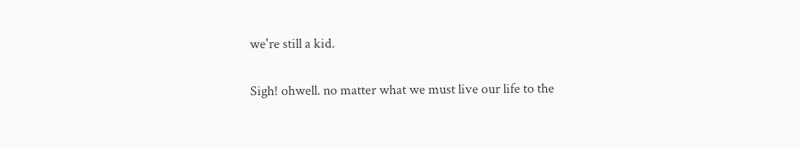we're still a kid.

Sigh! ohwell. no matter what we must live our life to the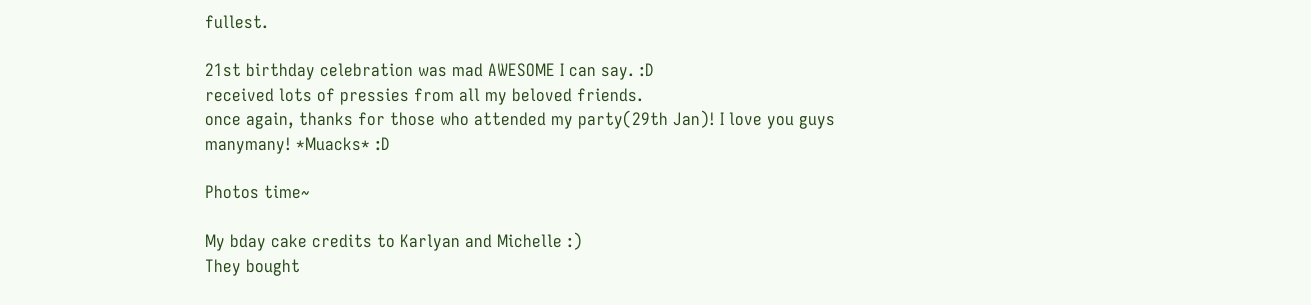fullest.

21st birthday celebration was mad AWESOME I can say. :D
received lots of pressies from all my beloved friends.
once again, thanks for those who attended my party(29th Jan)! I love you guys manymany! *Muacks* :D

Photos time~

My bday cake credits to Karlyan and Michelle :)
They bought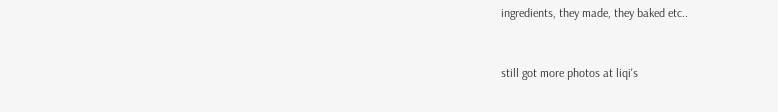ingredients, they made, they baked etc..


still got more photos at liqi's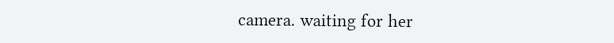camera. waiting for her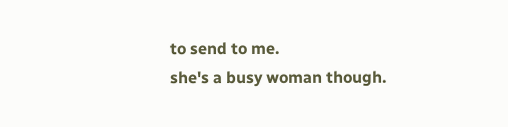to send to me.
she's a busy woman though.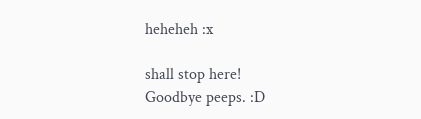heheheh :x

shall stop here!
Goodbye peeps. :D